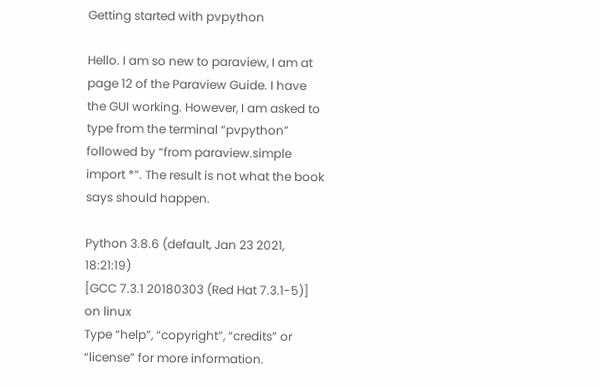Getting started with pvpython

Hello. I am so new to paraview, I am at page 12 of the Paraview Guide. I have the GUI working. However, I am asked to type from the terminal “pvpython” followed by “from paraview.simple import *”. The result is not what the book says should happen.

Python 3.8.6 (default, Jan 23 2021, 18:21:19)
[GCC 7.3.1 20180303 (Red Hat 7.3.1-5)] on linux
Type “help”, “copyright”, “credits” or “license” for more information.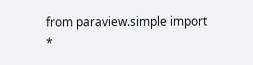from paraview.simple import *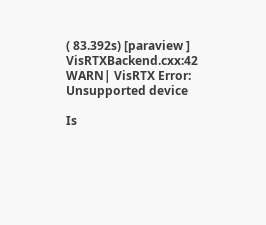( 83.392s) [paraview ] VisRTXBackend.cxx:42 WARN| VisRTX Error: Unsupported device

Is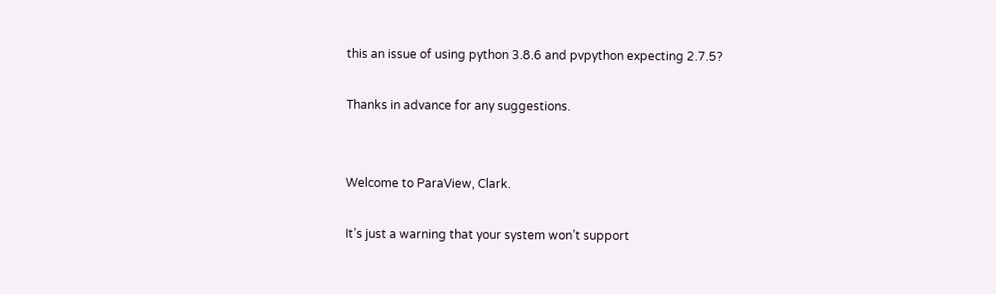this an issue of using python 3.8.6 and pvpython expecting 2.7.5?

Thanks in advance for any suggestions.


Welcome to ParaView, Clark.

It’s just a warning that your system won’t support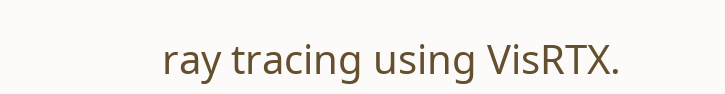ray tracing using VisRTX.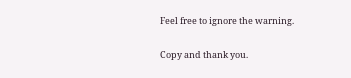Feel free to ignore the warning.

Copy and thank you.